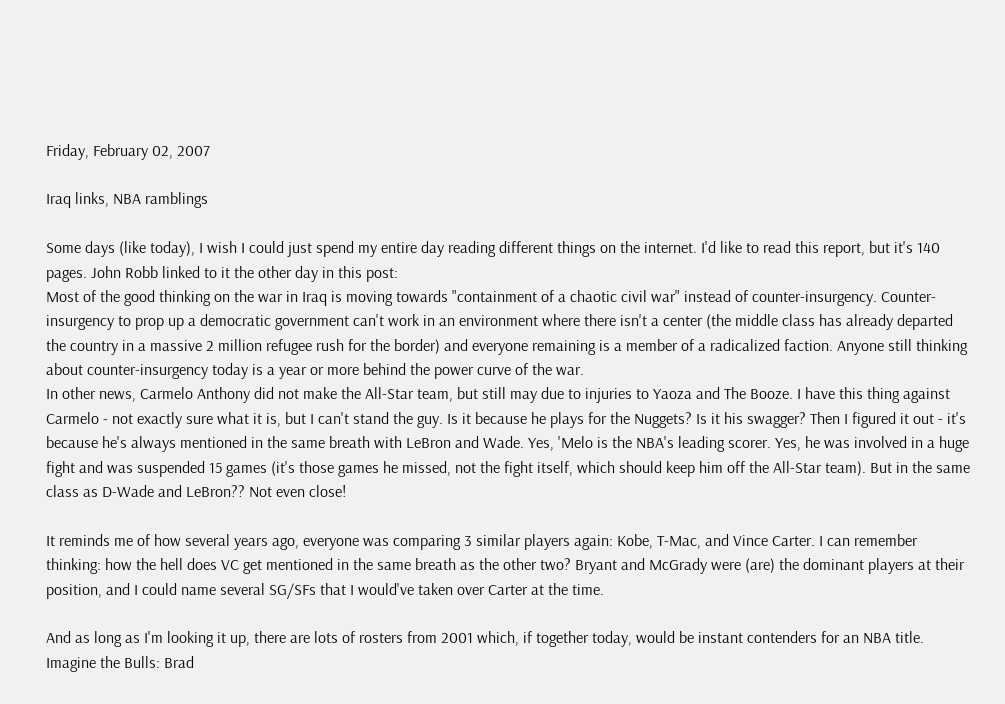Friday, February 02, 2007

Iraq links, NBA ramblings

Some days (like today), I wish I could just spend my entire day reading different things on the internet. I'd like to read this report, but it's 140 pages. John Robb linked to it the other day in this post:
Most of the good thinking on the war in Iraq is moving towards "containment of a chaotic civil war" instead of counter-insurgency. Counter-insurgency to prop up a democratic government can't work in an environment where there isn't a center (the middle class has already departed the country in a massive 2 million refugee rush for the border) and everyone remaining is a member of a radicalized faction. Anyone still thinking about counter-insurgency today is a year or more behind the power curve of the war.
In other news, Carmelo Anthony did not make the All-Star team, but still may due to injuries to Yaoza and The Booze. I have this thing against Carmelo - not exactly sure what it is, but I can't stand the guy. Is it because he plays for the Nuggets? Is it his swagger? Then I figured it out - it's because he's always mentioned in the same breath with LeBron and Wade. Yes, 'Melo is the NBA's leading scorer. Yes, he was involved in a huge fight and was suspended 15 games (it's those games he missed, not the fight itself, which should keep him off the All-Star team). But in the same class as D-Wade and LeBron?? Not even close!

It reminds me of how several years ago, everyone was comparing 3 similar players again: Kobe, T-Mac, and Vince Carter. I can remember thinking: how the hell does VC get mentioned in the same breath as the other two? Bryant and McGrady were (are) the dominant players at their position, and I could name several SG/SFs that I would've taken over Carter at the time.

And as long as I'm looking it up, there are lots of rosters from 2001 which, if together today, would be instant contenders for an NBA title. Imagine the Bulls: Brad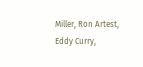Miller, Ron Artest, Eddy Curry,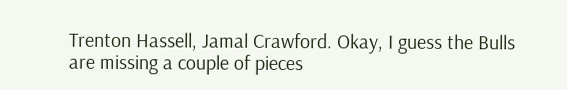Trenton Hassell, Jamal Crawford. Okay, I guess the Bulls are missing a couple of pieces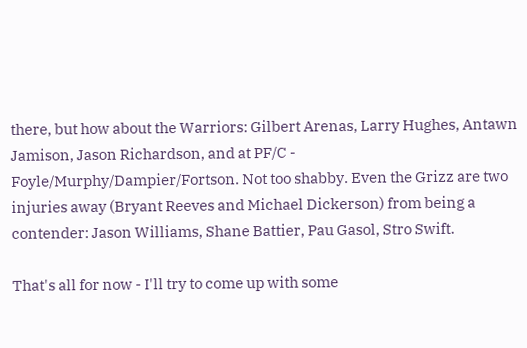there, but how about the Warriors: Gilbert Arenas, Larry Hughes, Antawn Jamison, Jason Richardson, and at PF/C - Foyle/Murphy/Dampier/Fortson. Not too shabby. Even the Grizz are two injuries away (Bryant Reeves and Michael Dickerson) from being a contender: Jason Williams, Shane Battier, Pau Gasol, Stro Swift.

That's all for now - I'll try to come up with some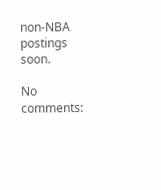non-NBA postings soon.

No comments: